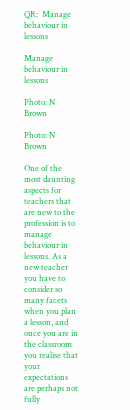QR:  Manage behaviour in lessons

Manage behaviour in lessons

Photo: N Brown

Photo: N Brown

One of the most daunting aspects for teachers that are new to the profession is to manage behaviour in lessons. As a new teacher you have to consider so many facets when you plan a lesson, and once you are in the classroom you realise that your expectations are perhaps not fully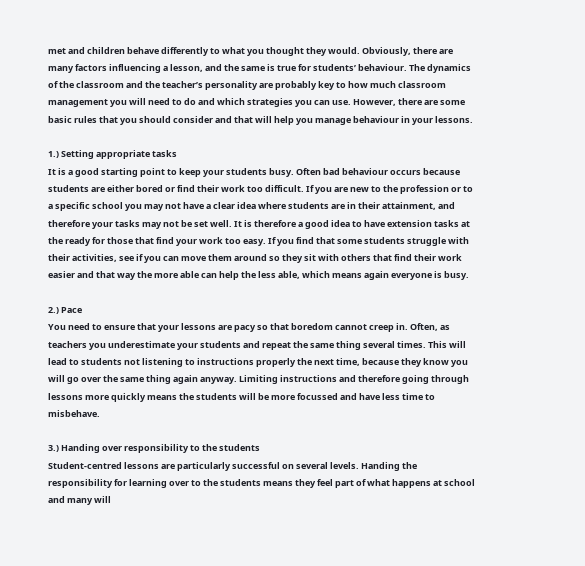met and children behave differently to what you thought they would. Obviously, there are many factors influencing a lesson, and the same is true for students’ behaviour. The dynamics of the classroom and the teacher’s personality are probably key to how much classroom management you will need to do and which strategies you can use. However, there are some basic rules that you should consider and that will help you manage behaviour in your lessons.

1.) Setting appropriate tasks
It is a good starting point to keep your students busy. Often bad behaviour occurs because students are either bored or find their work too difficult. If you are new to the profession or to a specific school you may not have a clear idea where students are in their attainment, and therefore your tasks may not be set well. It is therefore a good idea to have extension tasks at the ready for those that find your work too easy. If you find that some students struggle with their activities, see if you can move them around so they sit with others that find their work easier and that way the more able can help the less able, which means again everyone is busy.

2.) Pace
You need to ensure that your lessons are pacy so that boredom cannot creep in. Often, as teachers you underestimate your students and repeat the same thing several times. This will lead to students not listening to instructions properly the next time, because they know you will go over the same thing again anyway. Limiting instructions and therefore going through lessons more quickly means the students will be more focussed and have less time to misbehave.

3.) Handing over responsibility to the students
Student-centred lessons are particularly successful on several levels. Handing the responsibility for learning over to the students means they feel part of what happens at school and many will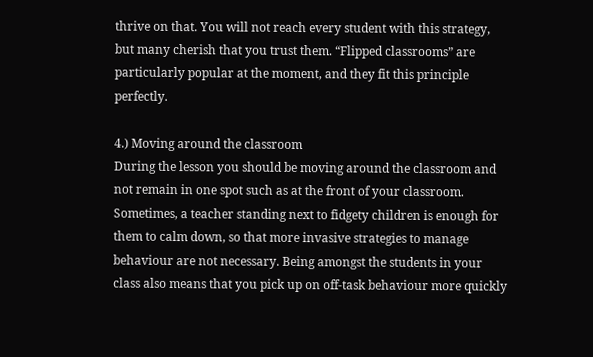thrive on that. You will not reach every student with this strategy, but many cherish that you trust them. “Flipped classrooms” are particularly popular at the moment, and they fit this principle perfectly.

4.) Moving around the classroom
During the lesson you should be moving around the classroom and not remain in one spot such as at the front of your classroom. Sometimes, a teacher standing next to fidgety children is enough for them to calm down, so that more invasive strategies to manage behaviour are not necessary. Being amongst the students in your class also means that you pick up on off-task behaviour more quickly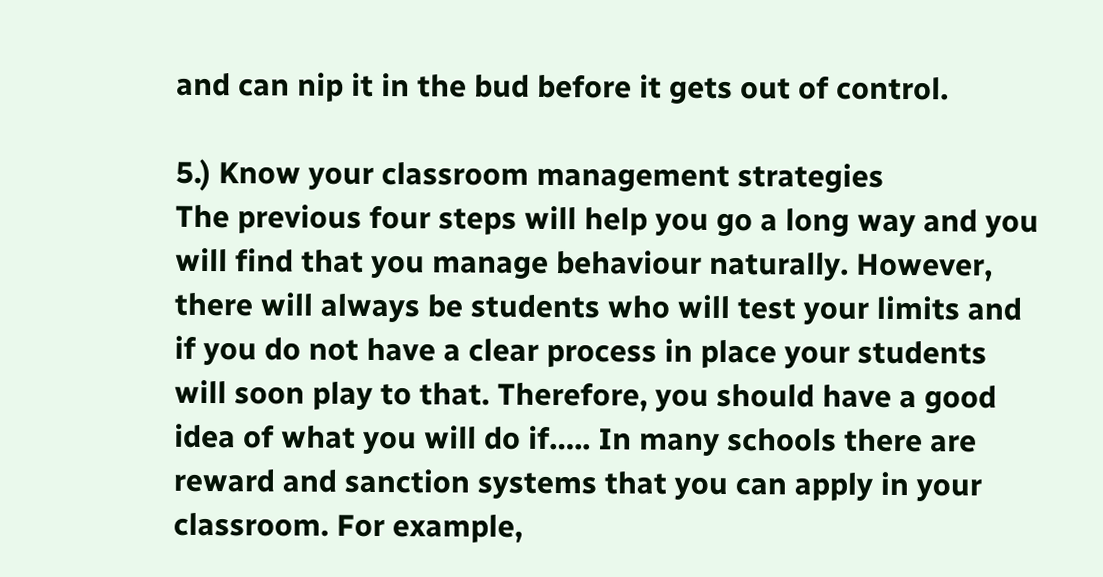and can nip it in the bud before it gets out of control.

5.) Know your classroom management strategies
The previous four steps will help you go a long way and you will find that you manage behaviour naturally. However, there will always be students who will test your limits and if you do not have a clear process in place your students will soon play to that. Therefore, you should have a good idea of what you will do if….. In many schools there are reward and sanction systems that you can apply in your classroom. For example,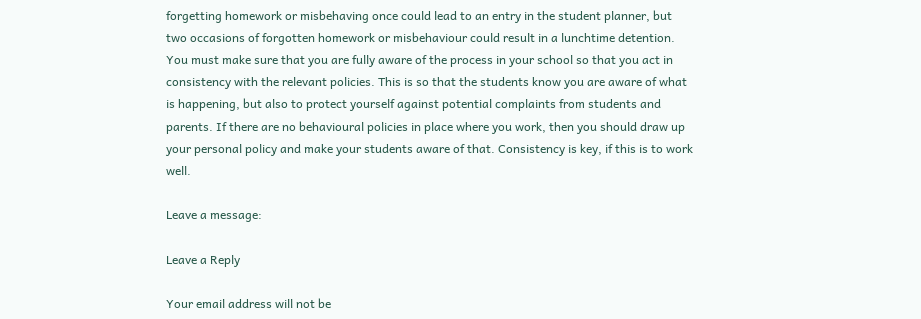forgetting homework or misbehaving once could lead to an entry in the student planner, but two occasions of forgotten homework or misbehaviour could result in a lunchtime detention. You must make sure that you are fully aware of the process in your school so that you act in consistency with the relevant policies. This is so that the students know you are aware of what is happening, but also to protect yourself against potential complaints from students and parents. If there are no behavioural policies in place where you work, then you should draw up your personal policy and make your students aware of that. Consistency is key, if this is to work well.

Leave a message:

Leave a Reply

Your email address will not be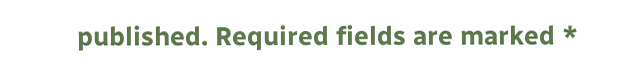published. Required fields are marked *